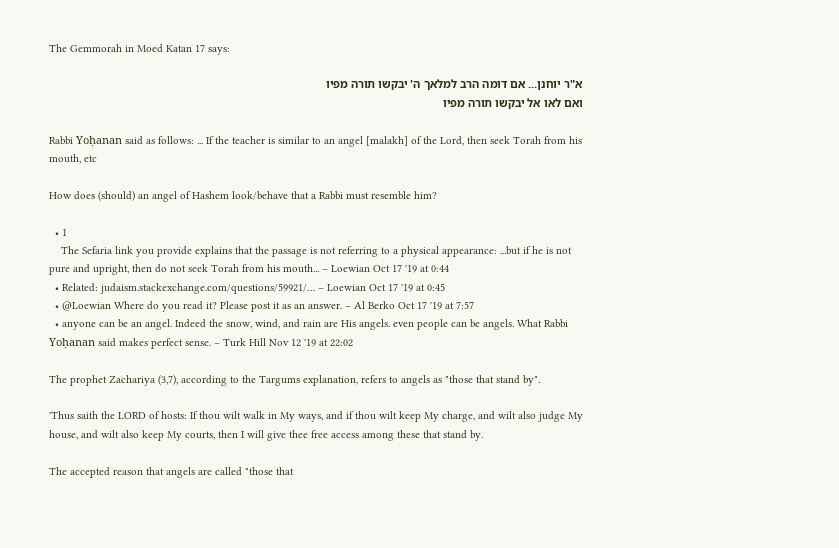The Gemmorah in Moed Katan 17 says:

א"ר יוחנן... אם דומה הרב למלאך ה' יבקשו תורה מפיו
ואם לאו אל יבקשו תורה מפיו

Rabbi Yoḥanan said as follows: ... If the teacher is similar to an angel [malakh] of the Lord, then seek Torah from his mouth, etc

How does (should) an angel of Hashem look/behave that a Rabbi must resemble him?

  • 1
    The Sefaria link you provide explains that the passage is not referring to a physical appearance: ...but if he is not pure and upright, then do not seek Torah from his mouth... – Loewian Oct 17 '19 at 0:44
  • Related: judaism.stackexchange.com/questions/59921/… – Loewian Oct 17 '19 at 0:45
  • @Loewian Where do you read it? Please post it as an answer. – Al Berko Oct 17 '19 at 7:57
  • anyone can be an angel. Indeed the snow, wind, and rain are His angels. even people can be angels. What Rabbi Yoḥanan said makes perfect sense. – Turk Hill Nov 12 '19 at 22:02

The prophet Zachariya (3,7), according to the Targums explanation, refers to angels as "those that stand by".

'Thus saith the LORD of hosts: If thou wilt walk in My ways, and if thou wilt keep My charge, and wilt also judge My house, and wilt also keep My courts, then I will give thee free access among these that stand by.

The accepted reason that angels are called "those that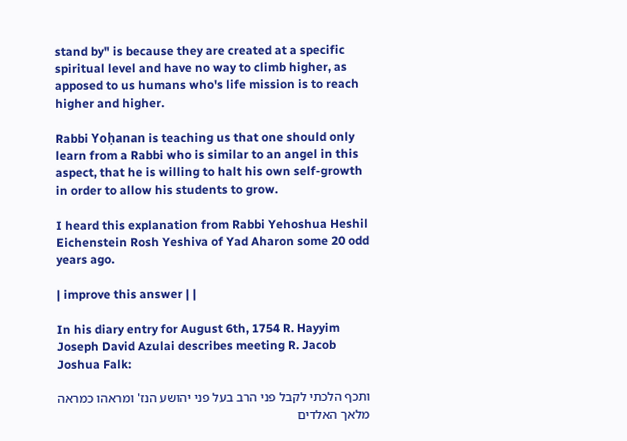stand by" is because they are created at a specific spiritual level and have no way to climb higher, as apposed to us humans who's life mission is to reach higher and higher.

Rabbi Yoḥanan is teaching us that one should only learn from a Rabbi who is similar to an angel in this aspect, that he is willing to halt his own self-growth in order to allow his students to grow.

I heard this explanation from Rabbi Yehoshua Heshil Eichenstein Rosh Yeshiva of Yad Aharon some 20 odd years ago.

| improve this answer | |

In his diary entry for August 6th, 1754 R. Hayyim Joseph David Azulai describes meeting R. Jacob Joshua Falk:

ותכף הלכתי לקבל פני הרב בעל פני יהושע הנז' ומראהו כמראה מלאך האלדים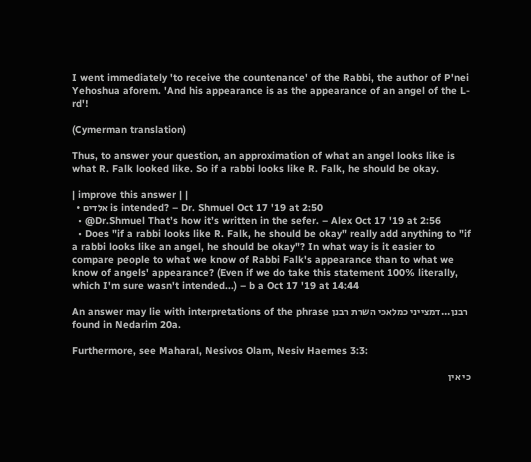I went immediately 'to receive the countenance' of the Rabbi, the author of P'nei Yehoshua aforem. 'And his appearance is as the appearance of an angel of the L-rd'!

(Cymerman translation)

Thus, to answer your question, an approximation of what an angel looks like is what R. Falk looked like. So if a rabbi looks like R. Falk, he should be okay.

| improve this answer | |
  • אלדים is intended? – Dr. Shmuel Oct 17 '19 at 2:50
  • @Dr.Shmuel That’s how it’s written in the sefer. – Alex Oct 17 '19 at 2:56
  • Does "if a rabbi looks like R. Falk, he should be okay" really add anything to "if a rabbi looks like an angel, he should be okay"? In what way is it easier to compare people to what we know of Rabbi Falk's appearance than to what we know of angels' appearance? (Even if we do take this statement 100% literally, which I'm sure wasn't intended...) – b a Oct 17 '19 at 14:44

An answer may lie with interpretations of the phrase רבנן...דמצייני כמלאכי השרת רבנן found in Nedarim 20a.

Furthermore, see Maharal, Nesivos Olam, Nesiv Haemes 3:3:

כי אין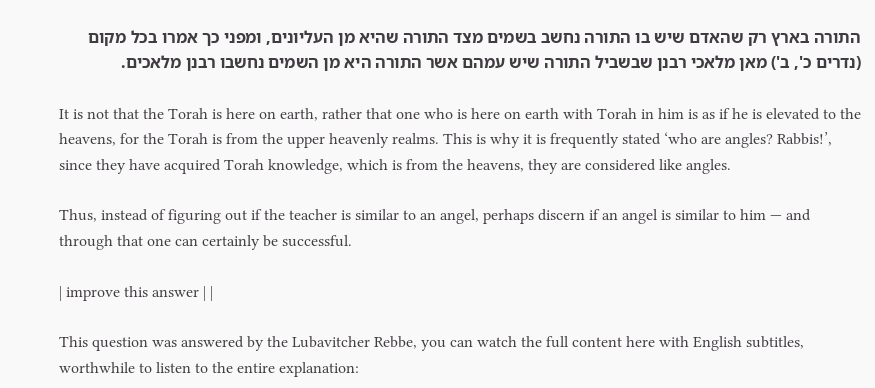התורה בארץ רק שהאדם שיש בו התורה נחשב בשמים מצד התורה שהיא מן העליונים, ומפני כך אמרו בכל מקום (נדרים כ', ב') מאן מלאכי רבנן שבשביל התורה שיש עמהם אשר התורה היא מן השמים נחשבו רבנן מלאכים.

It is not that the Torah is here on earth, rather that one who is here on earth with Torah in him is as if he is elevated to the heavens, for the Torah is from the upper heavenly realms. This is why it is frequently stated ‘who are angles? Rabbis!’, since they have acquired Torah knowledge, which is from the heavens, they are considered like angles.

Thus, instead of figuring out if the teacher is similar to an angel, perhaps discern if an angel is similar to him — and through that one can certainly be successful.

| improve this answer | |

This question was answered by the Lubavitcher Rebbe, you can watch the full content here with English subtitles, worthwhile to listen to the entire explanation: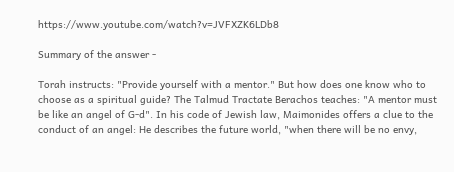https://www.youtube.com/watch?v=JVFXZK6LDb8

Summary of the answer -

Torah instructs: "Provide yourself with a mentor." But how does one know who to choose as a spiritual guide? The Talmud Tractate Berachos teaches: "A mentor must be like an angel of G-d". In his code of Jewish law, Maimonides offers a clue to the conduct of an angel: He describes the future world, "when there will be no envy,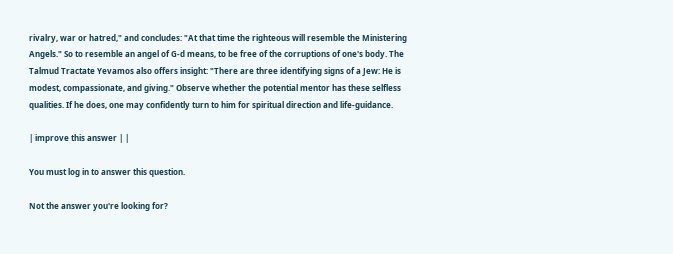rivalry, war or hatred," and concludes: "At that time the righteous will resemble the Ministering Angels." So to resemble an angel of G-d means, to be free of the corruptions of one's body. The Talmud Tractate Yevamos also offers insight: "There are three identifying signs of a Jew: He is modest, compassionate, and giving." Observe whether the potential mentor has these selfless qualities. If he does, one may confidently turn to him for spiritual direction and life-guidance.

| improve this answer | |

You must log in to answer this question.

Not the answer you're looking for?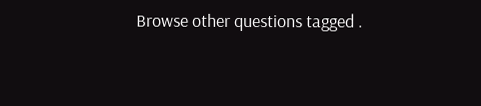Browse other questions tagged .